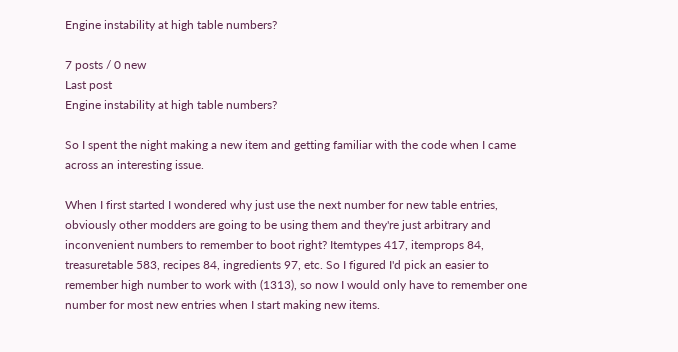Engine instability at high table numbers?

7 posts / 0 new
Last post
Engine instability at high table numbers?

So I spent the night making a new item and getting familiar with the code when I came across an interesting issue.

When I first started I wondered why just use the next number for new table entries, obviously other modders are going to be using them and they're just arbitrary and inconvenient numbers to remember to boot right? Itemtypes 417, itemprops 84, treasuretable 583, recipes 84, ingredients 97, etc. So I figured I'd pick an easier to remember high number to work with (1313), so now I would only have to remember one number for most new entries when I start making new items.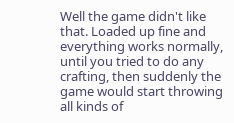Well the game didn't like that. Loaded up fine and everything works normally, until you tried to do any crafting, then suddenly the game would start throwing all kinds of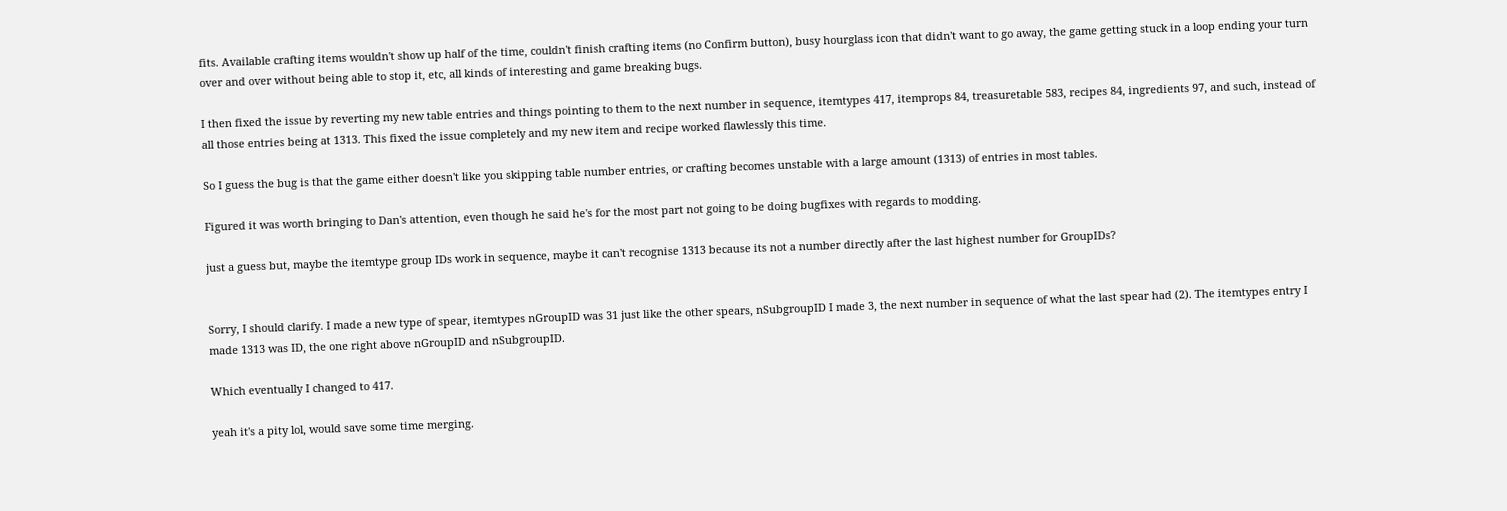fits. Available crafting items wouldn't show up half of the time, couldn't finish crafting items (no Confirm button), busy hourglass icon that didn't want to go away, the game getting stuck in a loop ending your turn over and over without being able to stop it, etc, all kinds of interesting and game breaking bugs.

I then fixed the issue by reverting my new table entries and things pointing to them to the next number in sequence, itemtypes 417, itemprops 84, treasuretable 583, recipes 84, ingredients 97, and such, instead of all those entries being at 1313. This fixed the issue completely and my new item and recipe worked flawlessly this time.

So I guess the bug is that the game either doesn't like you skipping table number entries, or crafting becomes unstable with a large amount (1313) of entries in most tables.

Figured it was worth bringing to Dan's attention, even though he said he's for the most part not going to be doing bugfixes with regards to modding.

just a guess but, maybe the itemtype group IDs work in sequence, maybe it can't recognise 1313 because its not a number directly after the last highest number for GroupIDs?


Sorry, I should clarify. I made a new type of spear, itemtypes nGroupID was 31 just like the other spears, nSubgroupID I made 3, the next number in sequence of what the last spear had (2). The itemtypes entry I made 1313 was ID, the one right above nGroupID and nSubgroupID.

Which eventually I changed to 417.

yeah it's a pity lol, would save some time merging.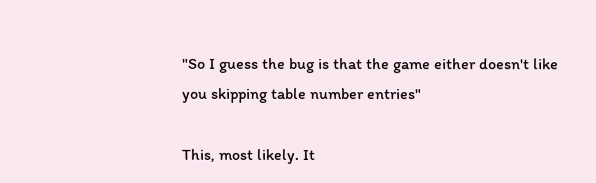"So I guess the bug is that the game either doesn't like you skipping table number entries"

This, most likely. It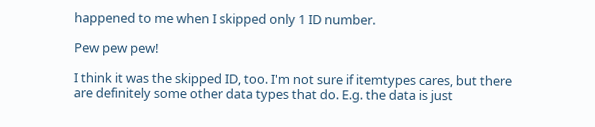happened to me when I skipped only 1 ID number.

Pew pew pew!

I think it was the skipped ID, too. I'm not sure if itemtypes cares, but there are definitely some other data types that do. E.g. the data is just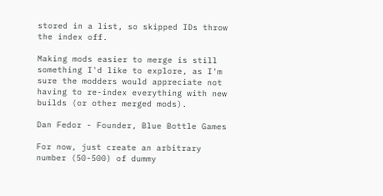stored in a list, so skipped IDs throw the index off.

Making mods easier to merge is still something I'd like to explore, as I'm sure the modders would appreciate not having to re-index everything with new builds (or other merged mods).

Dan Fedor - Founder, Blue Bottle Games

For now, just create an arbitrary number (50-500) of dummy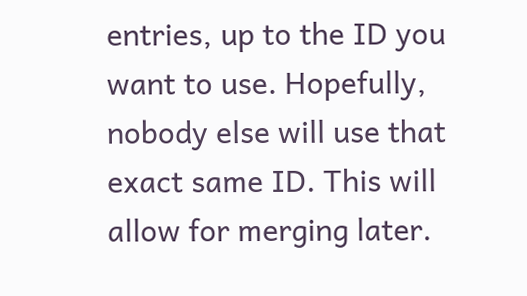entries, up to the ID you want to use. Hopefully, nobody else will use that exact same ID. This will allow for merging later.